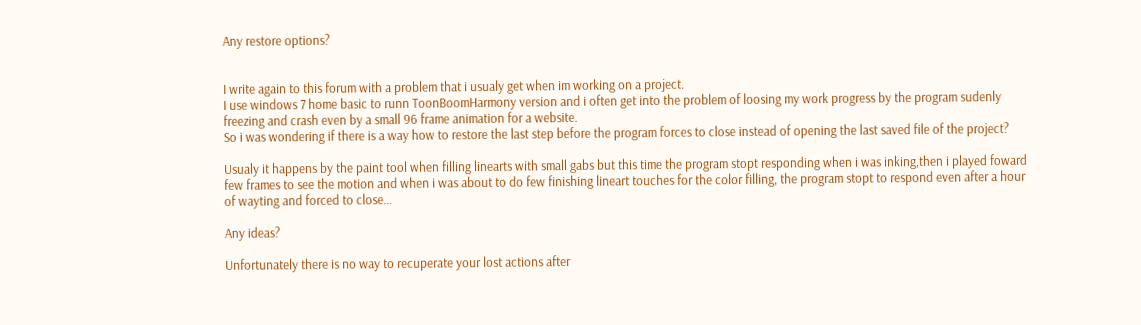Any restore options?


I write again to this forum with a problem that i usualy get when im working on a project.
I use windows 7 home basic to runn ToonBoomHarmony version and i often get into the problem of loosing my work progress by the program sudenly freezing and crash even by a small 96 frame animation for a website.
So i was wondering if there is a way how to restore the last step before the program forces to close instead of opening the last saved file of the project?

Usualy it happens by the paint tool when filling linearts with small gabs but this time the program stopt responding when i was inking,then i played foward few frames to see the motion and when i was about to do few finishing lineart touches for the color filling, the program stopt to respond even after a hour of wayting and forced to close…

Any ideas?

Unfortunately there is no way to recuperate your lost actions after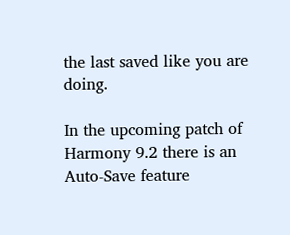the last saved like you are doing.

In the upcoming patch of Harmony 9.2 there is an Auto-Save feature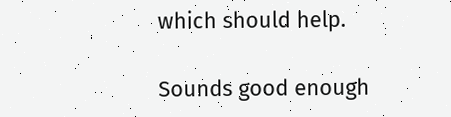which should help.

Sounds good enough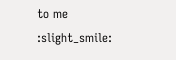to me :slight_smile: